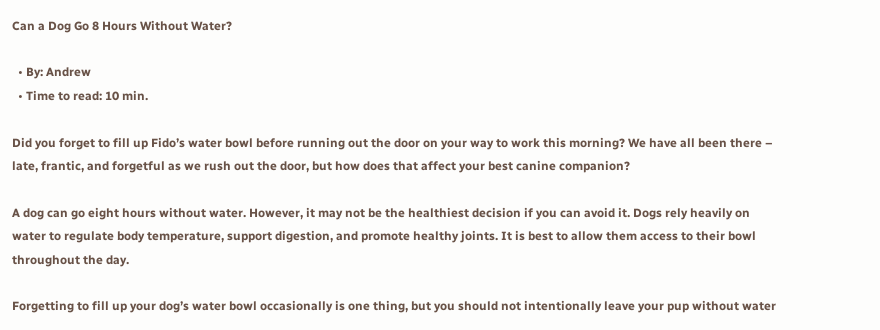Can a Dog Go 8 Hours Without Water?

  • By: Andrew
  • Time to read: 10 min.

Did you forget to fill up Fido’s water bowl before running out the door on your way to work this morning? We have all been there – late, frantic, and forgetful as we rush out the door, but how does that affect your best canine companion?

A dog can go eight hours without water. However, it may not be the healthiest decision if you can avoid it. Dogs rely heavily on water to regulate body temperature, support digestion, and promote healthy joints. It is best to allow them access to their bowl throughout the day.

Forgetting to fill up your dog’s water bowl occasionally is one thing, but you should not intentionally leave your pup without water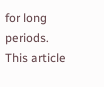for long periods. This article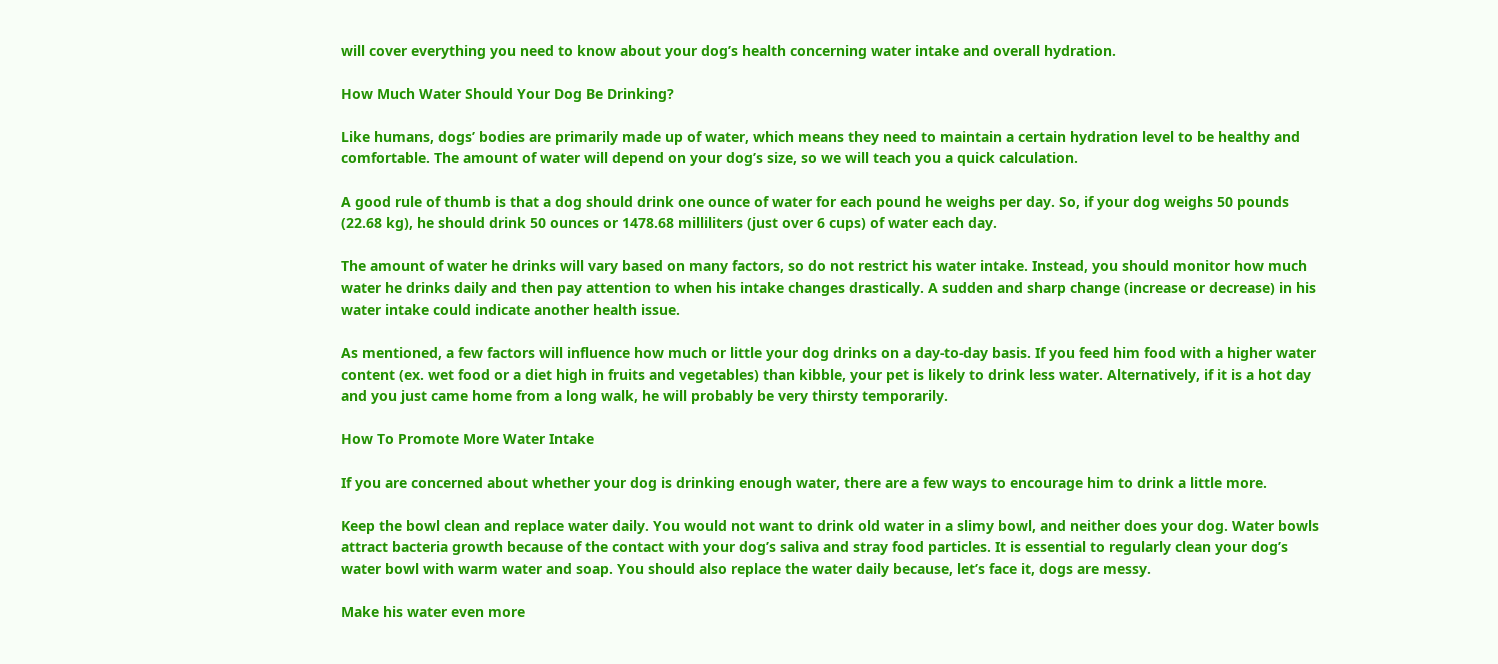will cover everything you need to know about your dog’s health concerning water intake and overall hydration.

How Much Water Should Your Dog Be Drinking?

Like humans, dogs’ bodies are primarily made up of water, which means they need to maintain a certain hydration level to be healthy and comfortable. The amount of water will depend on your dog’s size, so we will teach you a quick calculation.

A good rule of thumb is that a dog should drink one ounce of water for each pound he weighs per day. So, if your dog weighs 50 pounds (22.68 kg), he should drink 50 ounces or 1478.68 milliliters (just over 6 cups) of water each day.

The amount of water he drinks will vary based on many factors, so do not restrict his water intake. Instead, you should monitor how much water he drinks daily and then pay attention to when his intake changes drastically. A sudden and sharp change (increase or decrease) in his water intake could indicate another health issue.

As mentioned, a few factors will influence how much or little your dog drinks on a day-to-day basis. If you feed him food with a higher water content (ex. wet food or a diet high in fruits and vegetables) than kibble, your pet is likely to drink less water. Alternatively, if it is a hot day and you just came home from a long walk, he will probably be very thirsty temporarily.

How To Promote More Water Intake

If you are concerned about whether your dog is drinking enough water, there are a few ways to encourage him to drink a little more.

Keep the bowl clean and replace water daily. You would not want to drink old water in a slimy bowl, and neither does your dog. Water bowls attract bacteria growth because of the contact with your dog’s saliva and stray food particles. It is essential to regularly clean your dog’s water bowl with warm water and soap. You should also replace the water daily because, let’s face it, dogs are messy.

Make his water even more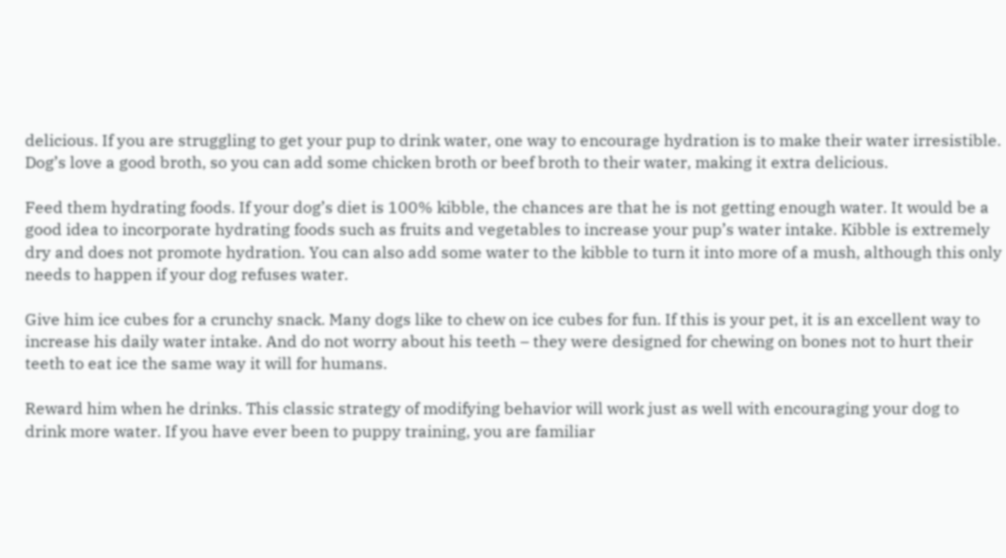delicious. If you are struggling to get your pup to drink water, one way to encourage hydration is to make their water irresistible. Dog’s love a good broth, so you can add some chicken broth or beef broth to their water, making it extra delicious.

Feed them hydrating foods. If your dog’s diet is 100% kibble, the chances are that he is not getting enough water. It would be a good idea to incorporate hydrating foods such as fruits and vegetables to increase your pup’s water intake. Kibble is extremely dry and does not promote hydration. You can also add some water to the kibble to turn it into more of a mush, although this only needs to happen if your dog refuses water.

Give him ice cubes for a crunchy snack. Many dogs like to chew on ice cubes for fun. If this is your pet, it is an excellent way to increase his daily water intake. And do not worry about his teeth – they were designed for chewing on bones not to hurt their teeth to eat ice the same way it will for humans.

Reward him when he drinks. This classic strategy of modifying behavior will work just as well with encouraging your dog to drink more water. If you have ever been to puppy training, you are familiar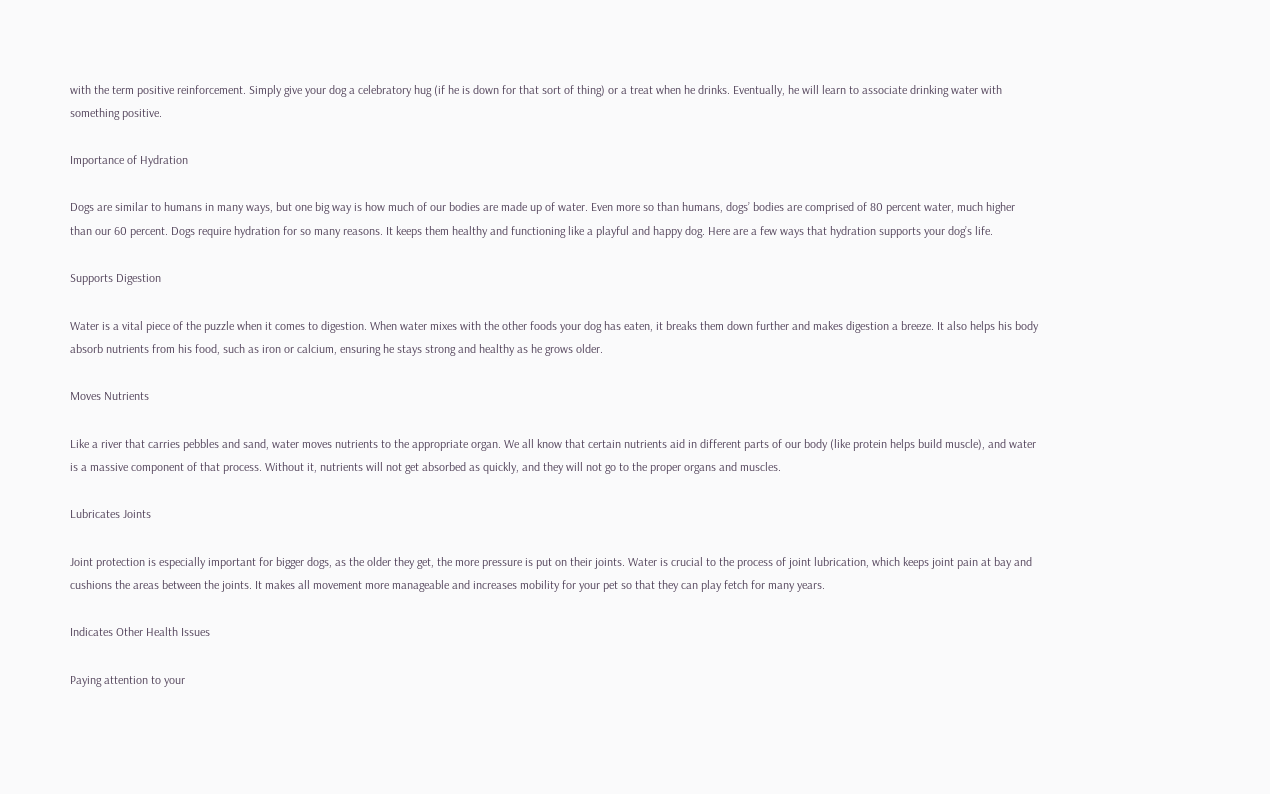with the term positive reinforcement. Simply give your dog a celebratory hug (if he is down for that sort of thing) or a treat when he drinks. Eventually, he will learn to associate drinking water with something positive.

Importance of Hydration

Dogs are similar to humans in many ways, but one big way is how much of our bodies are made up of water. Even more so than humans, dogs’ bodies are comprised of 80 percent water, much higher than our 60 percent. Dogs require hydration for so many reasons. It keeps them healthy and functioning like a playful and happy dog. Here are a few ways that hydration supports your dog’s life.

Supports Digestion

Water is a vital piece of the puzzle when it comes to digestion. When water mixes with the other foods your dog has eaten, it breaks them down further and makes digestion a breeze. It also helps his body absorb nutrients from his food, such as iron or calcium, ensuring he stays strong and healthy as he grows older.

Moves Nutrients

Like a river that carries pebbles and sand, water moves nutrients to the appropriate organ. We all know that certain nutrients aid in different parts of our body (like protein helps build muscle), and water is a massive component of that process. Without it, nutrients will not get absorbed as quickly, and they will not go to the proper organs and muscles.

Lubricates Joints

Joint protection is especially important for bigger dogs, as the older they get, the more pressure is put on their joints. Water is crucial to the process of joint lubrication, which keeps joint pain at bay and cushions the areas between the joints. It makes all movement more manageable and increases mobility for your pet so that they can play fetch for many years.

Indicates Other Health Issues

Paying attention to your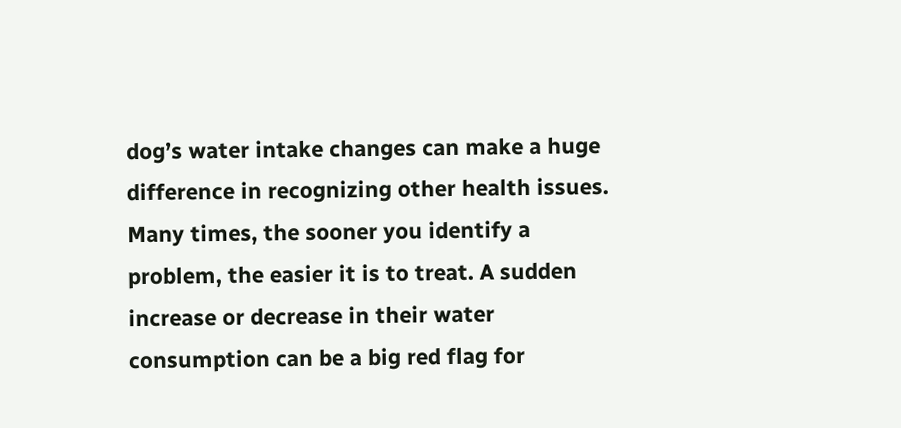dog’s water intake changes can make a huge difference in recognizing other health issues. Many times, the sooner you identify a problem, the easier it is to treat. A sudden increase or decrease in their water consumption can be a big red flag for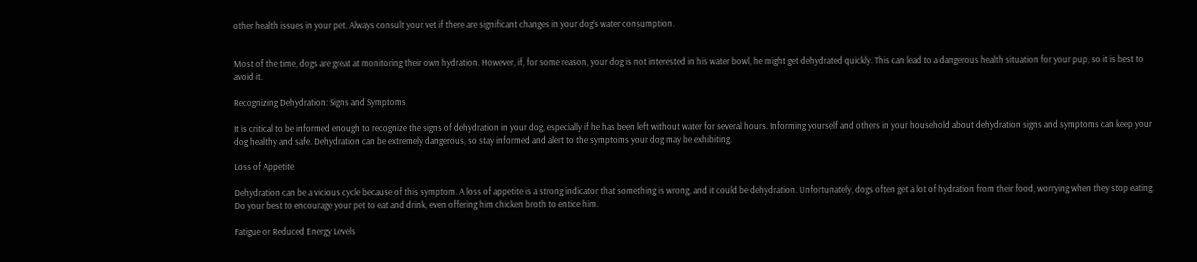other health issues in your pet. Always consult your vet if there are significant changes in your dog’s water consumption.


Most of the time, dogs are great at monitoring their own hydration. However, if, for some reason, your dog is not interested in his water bowl, he might get dehydrated quickly. This can lead to a dangerous health situation for your pup, so it is best to avoid it.

Recognizing Dehydration: Signs and Symptoms

It is critical to be informed enough to recognize the signs of dehydration in your dog, especially if he has been left without water for several hours. Informing yourself and others in your household about dehydration signs and symptoms can keep your dog healthy and safe. Dehydration can be extremely dangerous, so stay informed and alert to the symptoms your dog may be exhibiting.

Loss of Appetite

Dehydration can be a vicious cycle because of this symptom. A loss of appetite is a strong indicator that something is wrong, and it could be dehydration. Unfortunately, dogs often get a lot of hydration from their food, worrying when they stop eating. Do your best to encourage your pet to eat and drink, even offering him chicken broth to entice him.

Fatigue or Reduced Energy Levels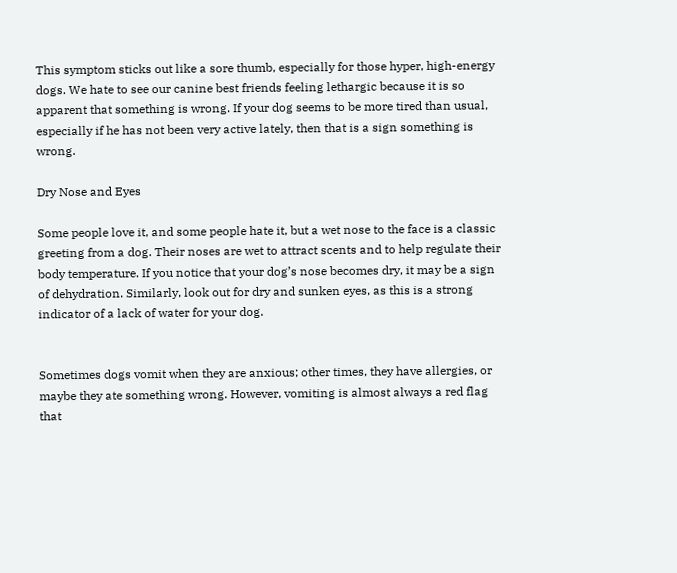This symptom sticks out like a sore thumb, especially for those hyper, high-energy dogs. We hate to see our canine best friends feeling lethargic because it is so apparent that something is wrong. If your dog seems to be more tired than usual, especially if he has not been very active lately, then that is a sign something is wrong.

Dry Nose and Eyes

Some people love it, and some people hate it, but a wet nose to the face is a classic greeting from a dog. Their noses are wet to attract scents and to help regulate their body temperature. If you notice that your dog’s nose becomes dry, it may be a sign of dehydration. Similarly, look out for dry and sunken eyes, as this is a strong indicator of a lack of water for your dog.


Sometimes dogs vomit when they are anxious; other times, they have allergies, or maybe they ate something wrong. However, vomiting is almost always a red flag that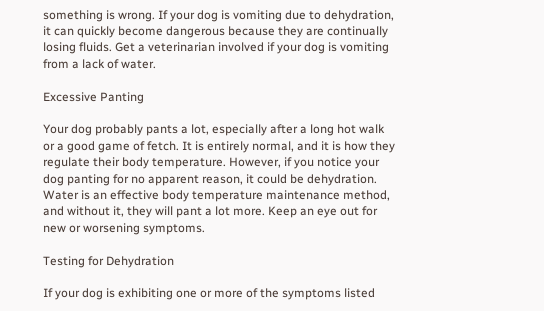something is wrong. If your dog is vomiting due to dehydration, it can quickly become dangerous because they are continually losing fluids. Get a veterinarian involved if your dog is vomiting from a lack of water.

Excessive Panting

Your dog probably pants a lot, especially after a long hot walk or a good game of fetch. It is entirely normal, and it is how they regulate their body temperature. However, if you notice your dog panting for no apparent reason, it could be dehydration. Water is an effective body temperature maintenance method, and without it, they will pant a lot more. Keep an eye out for new or worsening symptoms.

Testing for Dehydration

If your dog is exhibiting one or more of the symptoms listed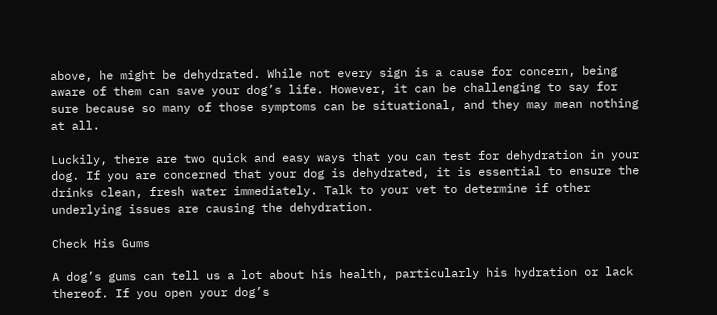above, he might be dehydrated. While not every sign is a cause for concern, being aware of them can save your dog’s life. However, it can be challenging to say for sure because so many of those symptoms can be situational, and they may mean nothing at all.

Luckily, there are two quick and easy ways that you can test for dehydration in your dog. If you are concerned that your dog is dehydrated, it is essential to ensure the drinks clean, fresh water immediately. Talk to your vet to determine if other underlying issues are causing the dehydration.

Check His Gums

A dog’s gums can tell us a lot about his health, particularly his hydration or lack thereof. If you open your dog’s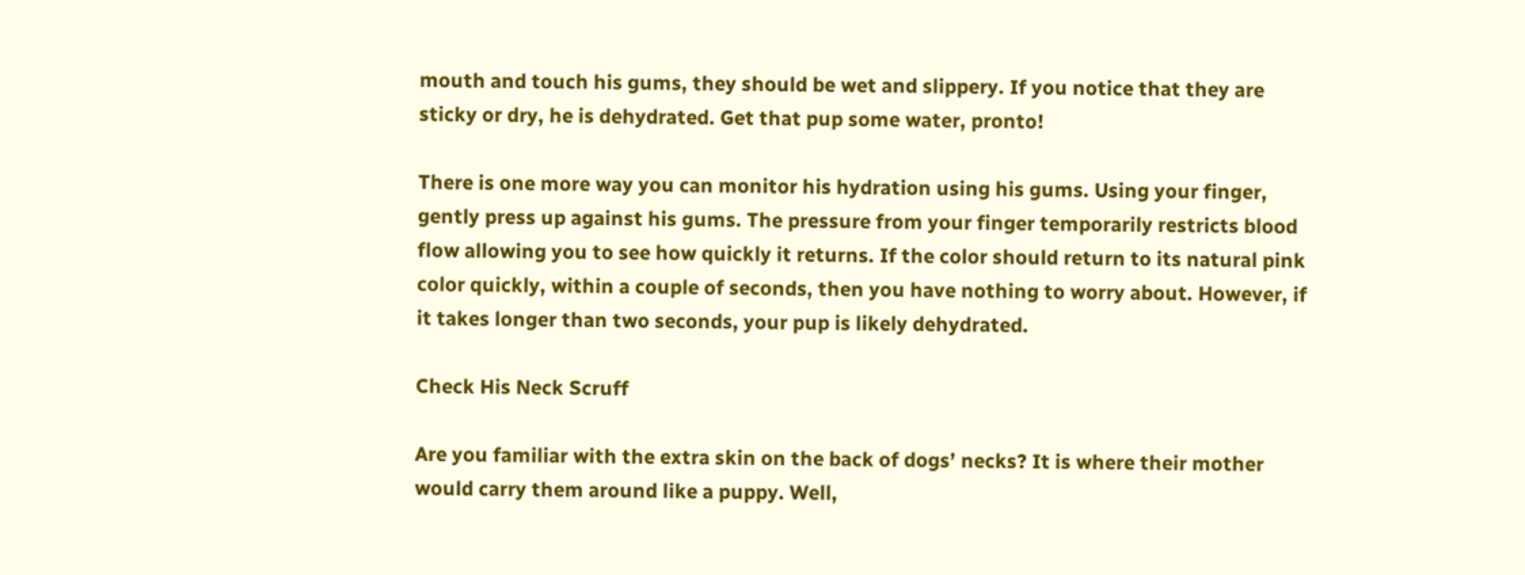mouth and touch his gums, they should be wet and slippery. If you notice that they are sticky or dry, he is dehydrated. Get that pup some water, pronto!

There is one more way you can monitor his hydration using his gums. Using your finger, gently press up against his gums. The pressure from your finger temporarily restricts blood flow allowing you to see how quickly it returns. If the color should return to its natural pink color quickly, within a couple of seconds, then you have nothing to worry about. However, if it takes longer than two seconds, your pup is likely dehydrated.

Check His Neck Scruff

Are you familiar with the extra skin on the back of dogs’ necks? It is where their mother would carry them around like a puppy. Well,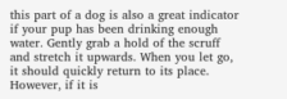this part of a dog is also a great indicator if your pup has been drinking enough water. Gently grab a hold of the scruff and stretch it upwards. When you let go, it should quickly return to its place. However, if it is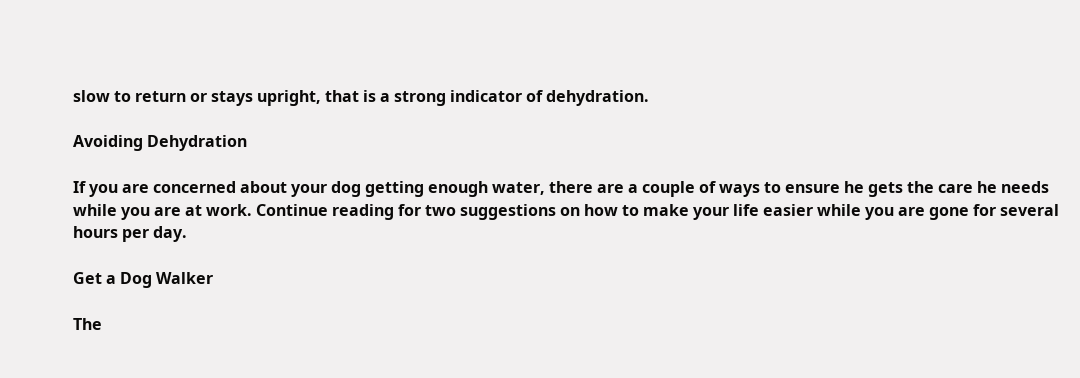slow to return or stays upright, that is a strong indicator of dehydration.

Avoiding Dehydration

If you are concerned about your dog getting enough water, there are a couple of ways to ensure he gets the care he needs while you are at work. Continue reading for two suggestions on how to make your life easier while you are gone for several hours per day.

Get a Dog Walker

The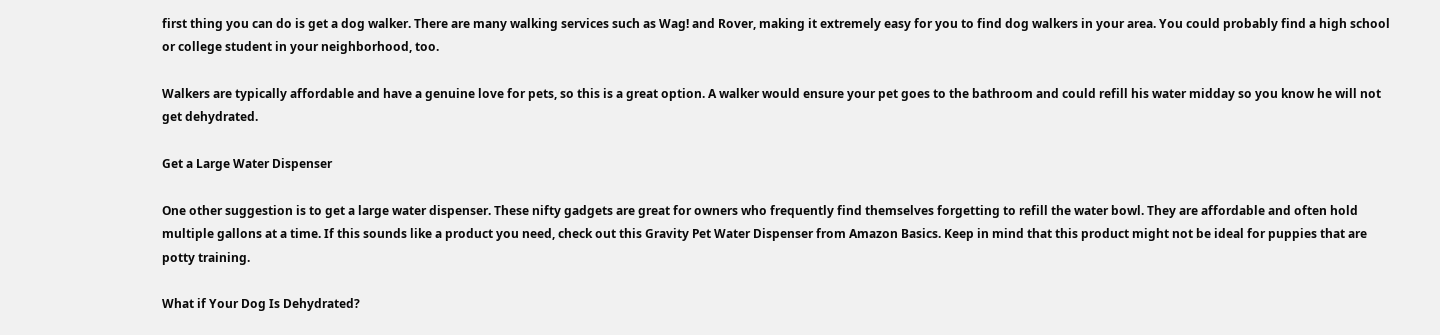first thing you can do is get a dog walker. There are many walking services such as Wag! and Rover, making it extremely easy for you to find dog walkers in your area. You could probably find a high school or college student in your neighborhood, too.

Walkers are typically affordable and have a genuine love for pets, so this is a great option. A walker would ensure your pet goes to the bathroom and could refill his water midday so you know he will not get dehydrated.

Get a Large Water Dispenser

One other suggestion is to get a large water dispenser. These nifty gadgets are great for owners who frequently find themselves forgetting to refill the water bowl. They are affordable and often hold multiple gallons at a time. If this sounds like a product you need, check out this Gravity Pet Water Dispenser from Amazon Basics. Keep in mind that this product might not be ideal for puppies that are potty training.

What if Your Dog Is Dehydrated?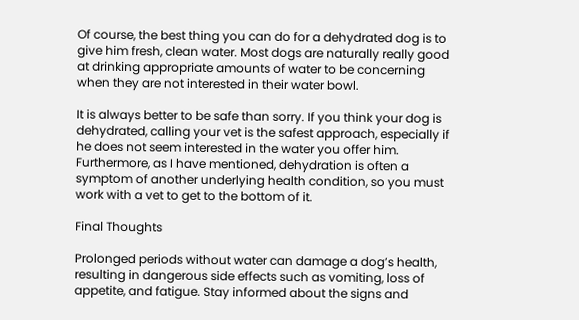Of course, the best thing you can do for a dehydrated dog is to give him fresh, clean water. Most dogs are naturally really good at drinking appropriate amounts of water to be concerning when they are not interested in their water bowl.

It is always better to be safe than sorry. If you think your dog is dehydrated, calling your vet is the safest approach, especially if he does not seem interested in the water you offer him. Furthermore, as I have mentioned, dehydration is often a symptom of another underlying health condition, so you must work with a vet to get to the bottom of it.

Final Thoughts

Prolonged periods without water can damage a dog’s health, resulting in dangerous side effects such as vomiting, loss of appetite, and fatigue. Stay informed about the signs and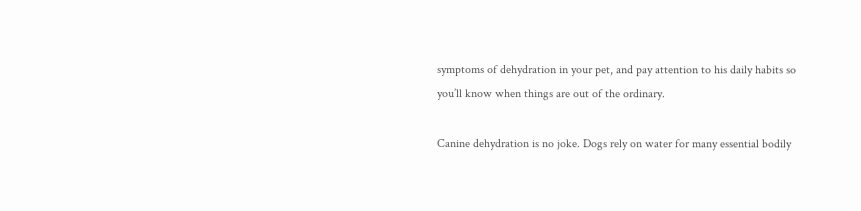symptoms of dehydration in your pet, and pay attention to his daily habits so you’ll know when things are out of the ordinary.

Canine dehydration is no joke. Dogs rely on water for many essential bodily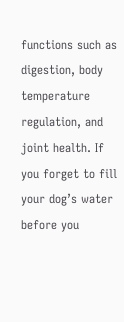functions such as digestion, body temperature regulation, and joint health. If you forget to fill your dog’s water before you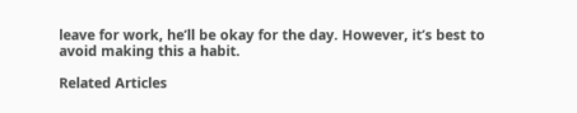leave for work, he’ll be okay for the day. However, it’s best to avoid making this a habit.

Related Articles